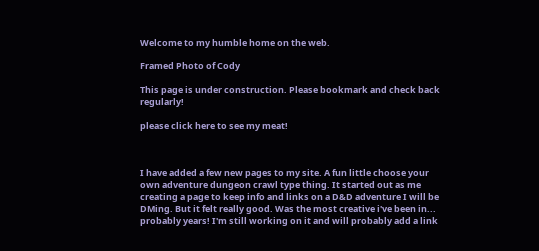Welcome to my humble home on the web.

Framed Photo of Cody

This page is under construction. Please bookmark and check back regularly!

please click here to see my meat!



I have added a few new pages to my site. A fun little choose your own adventure dungeon crawl type thing. It started out as me creating a page to keep info and links on a D&D adventure I will be DMing. But it felt really good. Was the most creative i've been in... probably years! I'm still working on it and will probably add a link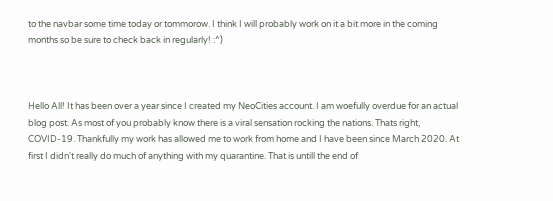to the navbar some time today or tommorow. I think I will probably work on it a bit more in the coming months so be sure to check back in regularly! :^)



Hello All! It has been over a year since I created my NeoCities account. I am woefully overdue for an actual blog post. As most of you probably know there is a viral sensation rocking the nations. Thats right, COVID-19. Thankfully my work has allowed me to work from home and I have been since March 2020. At first I didn't really do much of anything with my quarantine. That is untill the end of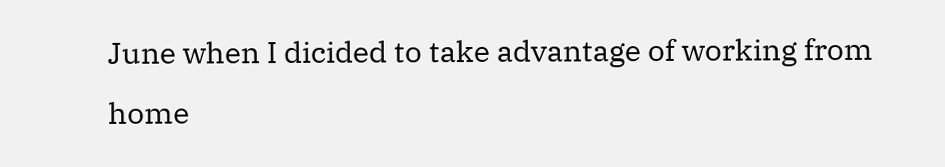June when I dicided to take advantage of working from home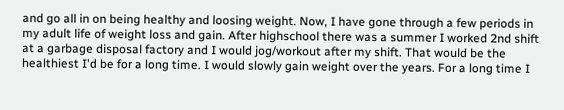and go all in on being healthy and loosing weight. Now, I have gone through a few periods in my adult life of weight loss and gain. After highschool there was a summer I worked 2nd shift at a garbage disposal factory and I would jog/workout after my shift. That would be the healthiest I'd be for a long time. I would slowly gain weight over the years. For a long time I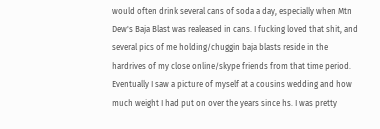would often drink several cans of soda a day, especially when Mtn Dew's Baja Blast was realeased in cans. I fucking loved that shit, and several pics of me holding/chuggin baja blasts reside in the hardrives of my close online/skype friends from that time period. Eventually I saw a picture of myself at a cousins wedding and how much weight I had put on over the years since hs. I was pretty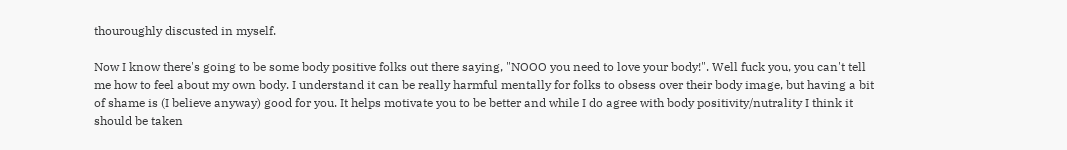thouroughly discusted in myself.

Now I know there's going to be some body positive folks out there saying, "NOOO you need to love your body!". Well fuck you, you can't tell me how to feel about my own body. I understand it can be really harmful mentally for folks to obsess over their body image, but having a bit of shame is (I believe anyway) good for you. It helps motivate you to be better and while I do agree with body positivity/nutrality I think it should be taken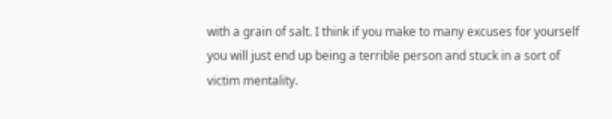with a grain of salt. I think if you make to many excuses for yourself you will just end up being a terrible person and stuck in a sort of victim mentality.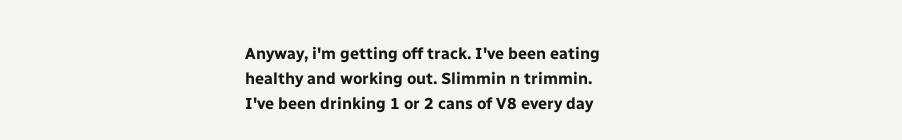Anyway, i'm getting off track. I've been eating healthy and working out. Slimmin n trimmin. I've been drinking 1 or 2 cans of V8 every day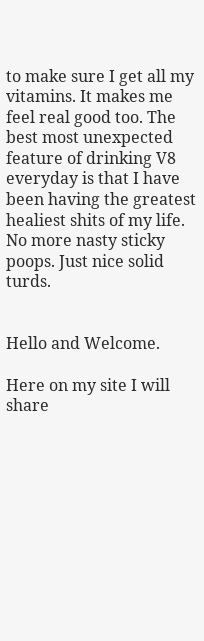to make sure I get all my vitamins. It makes me feel real good too. The best most unexpected feature of drinking V8 everyday is that I have been having the greatest healiest shits of my life. No more nasty sticky poops. Just nice solid turds.


Hello and Welcome.

Here on my site I will share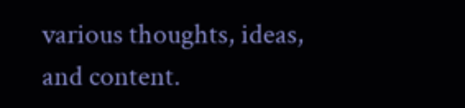various thoughts, ideas, and content.